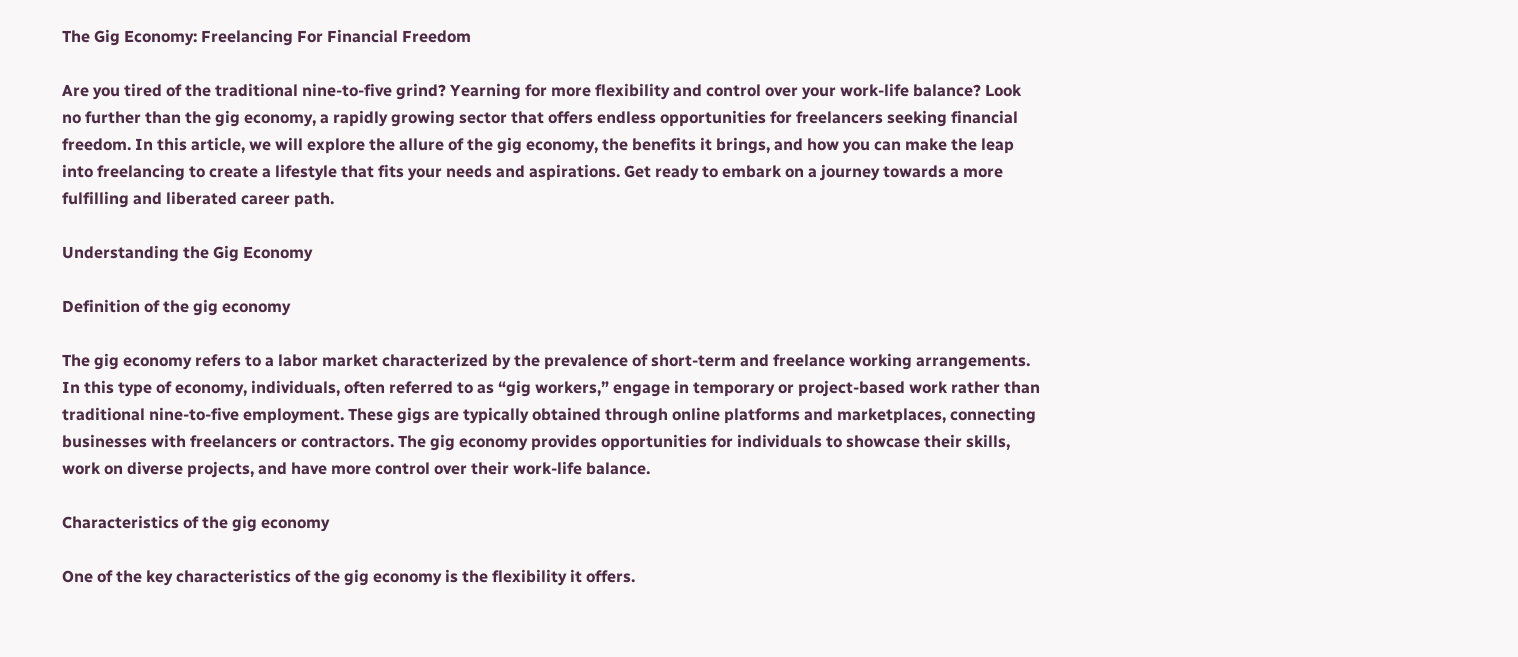The Gig Economy: Freelancing For Financial Freedom

Are you tired of the traditional nine-to-five grind? Yearning for more flexibility and control over your work-life balance? Look no further than the gig economy, a rapidly growing sector that offers endless opportunities for freelancers seeking financial freedom. In this article, we will explore the allure of the gig economy, the benefits it brings, and how you can make the leap into freelancing to create a lifestyle that fits your needs and aspirations. Get ready to embark on a journey towards a more fulfilling and liberated career path.

Understanding the Gig Economy

Definition of the gig economy

The gig economy refers to a labor market characterized by the prevalence of short-term and freelance working arrangements. In this type of economy, individuals, often referred to as “gig workers,” engage in temporary or project-based work rather than traditional nine-to-five employment. These gigs are typically obtained through online platforms and marketplaces, connecting businesses with freelancers or contractors. The gig economy provides opportunities for individuals to showcase their skills, work on diverse projects, and have more control over their work-life balance.

Characteristics of the gig economy

One of the key characteristics of the gig economy is the flexibility it offers.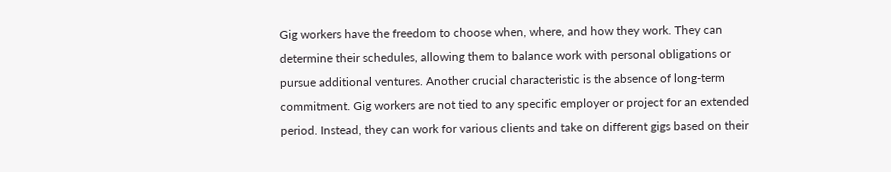Gig workers have the freedom to choose when, where, and how they work. They can determine their schedules, allowing them to balance work with personal obligations or pursue additional ventures. Another crucial characteristic is the absence of long-term commitment. Gig workers are not tied to any specific employer or project for an extended period. Instead, they can work for various clients and take on different gigs based on their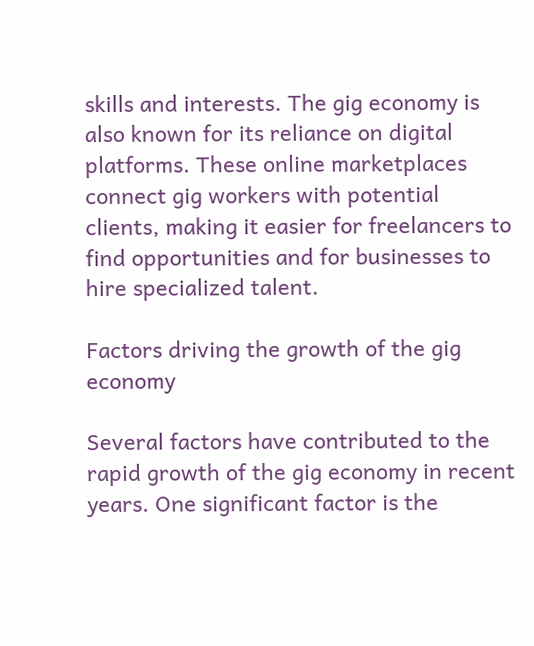skills and interests. The gig economy is also known for its reliance on digital platforms. These online marketplaces connect gig workers with potential clients, making it easier for freelancers to find opportunities and for businesses to hire specialized talent.

Factors driving the growth of the gig economy

Several factors have contributed to the rapid growth of the gig economy in recent years. One significant factor is the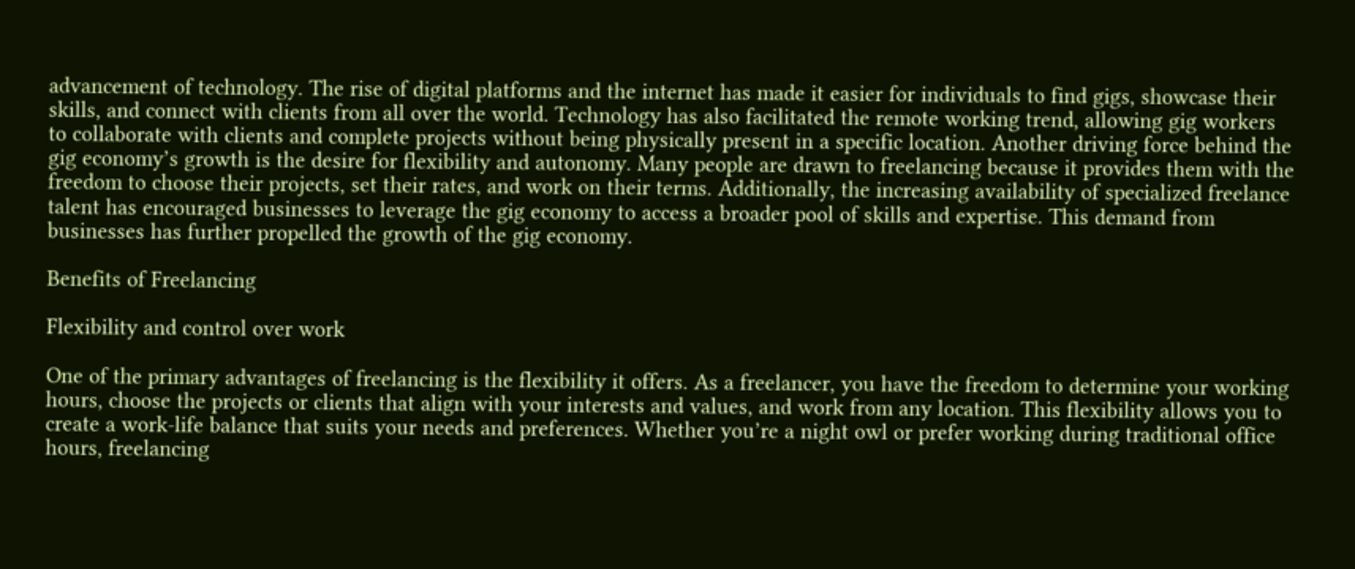advancement of technology. The rise of digital platforms and the internet has made it easier for individuals to find gigs, showcase their skills, and connect with clients from all over the world. Technology has also facilitated the remote working trend, allowing gig workers to collaborate with clients and complete projects without being physically present in a specific location. Another driving force behind the gig economy’s growth is the desire for flexibility and autonomy. Many people are drawn to freelancing because it provides them with the freedom to choose their projects, set their rates, and work on their terms. Additionally, the increasing availability of specialized freelance talent has encouraged businesses to leverage the gig economy to access a broader pool of skills and expertise. This demand from businesses has further propelled the growth of the gig economy.

Benefits of Freelancing

Flexibility and control over work

One of the primary advantages of freelancing is the flexibility it offers. As a freelancer, you have the freedom to determine your working hours, choose the projects or clients that align with your interests and values, and work from any location. This flexibility allows you to create a work-life balance that suits your needs and preferences. Whether you’re a night owl or prefer working during traditional office hours, freelancing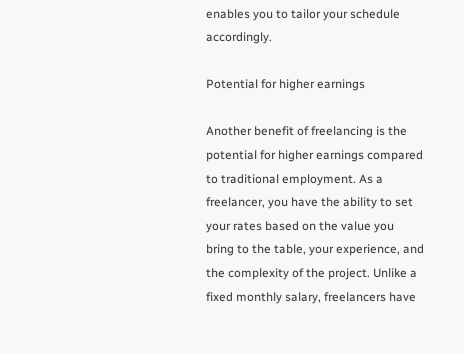enables you to tailor your schedule accordingly.

Potential for higher earnings

Another benefit of freelancing is the potential for higher earnings compared to traditional employment. As a freelancer, you have the ability to set your rates based on the value you bring to the table, your experience, and the complexity of the project. Unlike a fixed monthly salary, freelancers have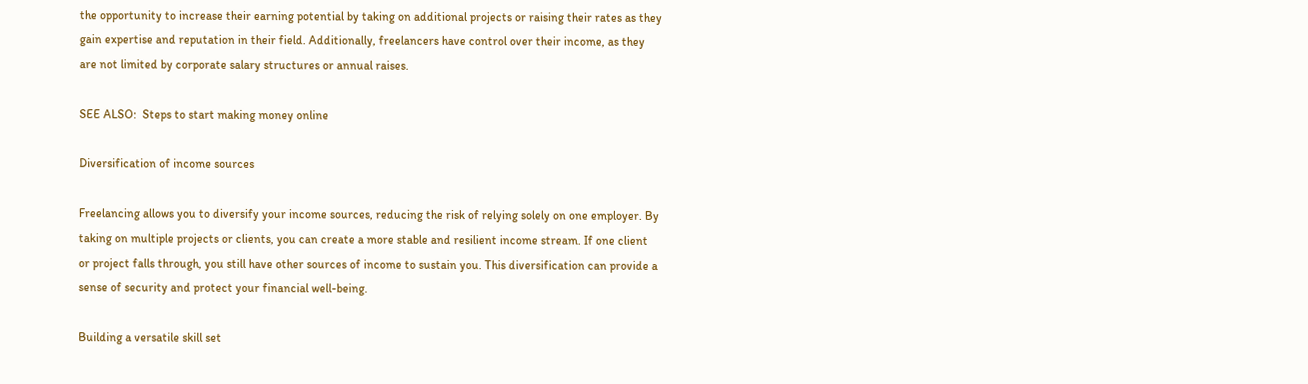the opportunity to increase their earning potential by taking on additional projects or raising their rates as they gain expertise and reputation in their field. Additionally, freelancers have control over their income, as they are not limited by corporate salary structures or annual raises.

SEE ALSO:  Steps to start making money online

Diversification of income sources

Freelancing allows you to diversify your income sources, reducing the risk of relying solely on one employer. By taking on multiple projects or clients, you can create a more stable and resilient income stream. If one client or project falls through, you still have other sources of income to sustain you. This diversification can provide a sense of security and protect your financial well-being.

Building a versatile skill set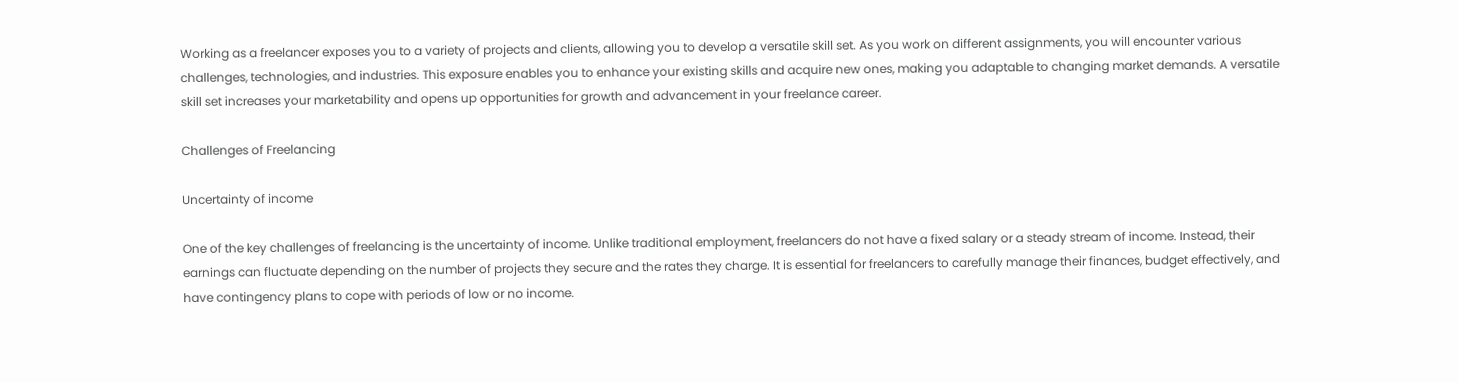Working as a freelancer exposes you to a variety of projects and clients, allowing you to develop a versatile skill set. As you work on different assignments, you will encounter various challenges, technologies, and industries. This exposure enables you to enhance your existing skills and acquire new ones, making you adaptable to changing market demands. A versatile skill set increases your marketability and opens up opportunities for growth and advancement in your freelance career.

Challenges of Freelancing

Uncertainty of income

One of the key challenges of freelancing is the uncertainty of income. Unlike traditional employment, freelancers do not have a fixed salary or a steady stream of income. Instead, their earnings can fluctuate depending on the number of projects they secure and the rates they charge. It is essential for freelancers to carefully manage their finances, budget effectively, and have contingency plans to cope with periods of low or no income.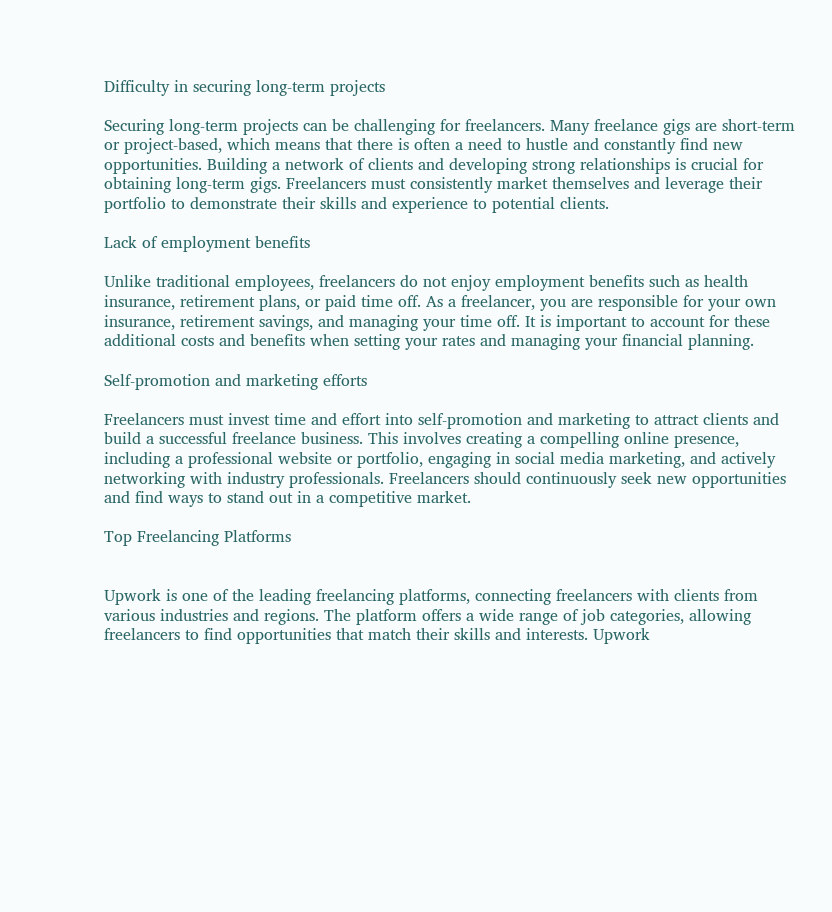Difficulty in securing long-term projects

Securing long-term projects can be challenging for freelancers. Many freelance gigs are short-term or project-based, which means that there is often a need to hustle and constantly find new opportunities. Building a network of clients and developing strong relationships is crucial for obtaining long-term gigs. Freelancers must consistently market themselves and leverage their portfolio to demonstrate their skills and experience to potential clients.

Lack of employment benefits

Unlike traditional employees, freelancers do not enjoy employment benefits such as health insurance, retirement plans, or paid time off. As a freelancer, you are responsible for your own insurance, retirement savings, and managing your time off. It is important to account for these additional costs and benefits when setting your rates and managing your financial planning.

Self-promotion and marketing efforts

Freelancers must invest time and effort into self-promotion and marketing to attract clients and build a successful freelance business. This involves creating a compelling online presence, including a professional website or portfolio, engaging in social media marketing, and actively networking with industry professionals. Freelancers should continuously seek new opportunities and find ways to stand out in a competitive market.

Top Freelancing Platforms


Upwork is one of the leading freelancing platforms, connecting freelancers with clients from various industries and regions. The platform offers a wide range of job categories, allowing freelancers to find opportunities that match their skills and interests. Upwork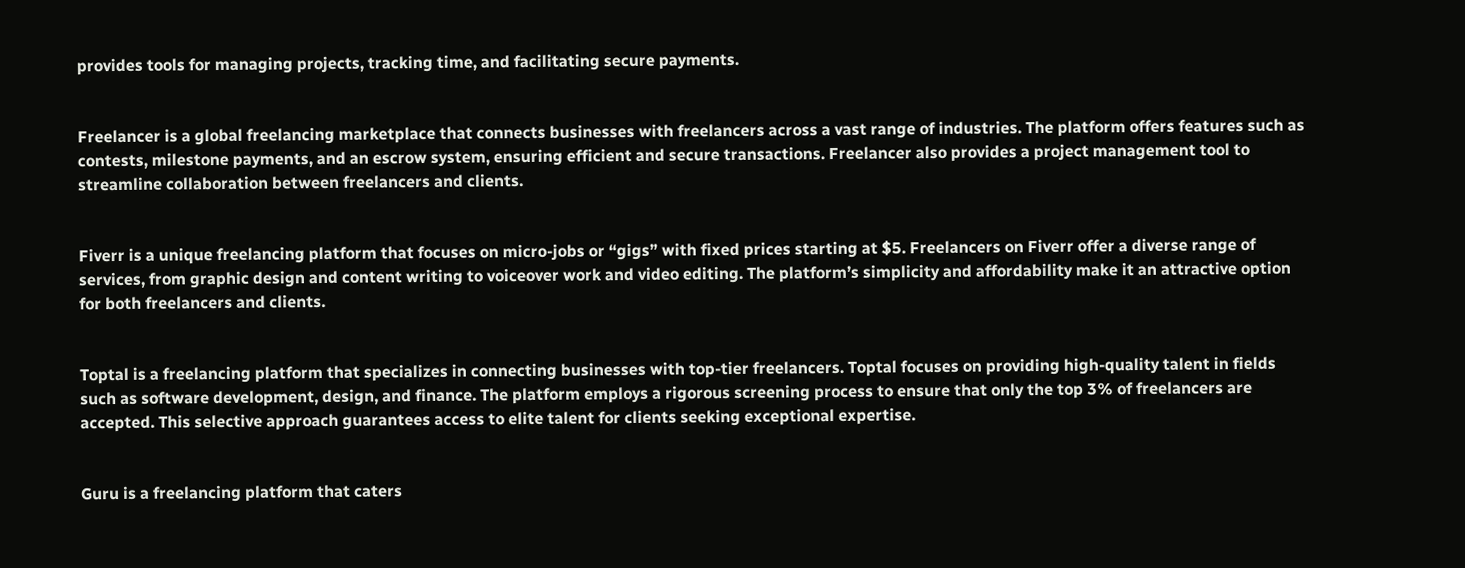provides tools for managing projects, tracking time, and facilitating secure payments.


Freelancer is a global freelancing marketplace that connects businesses with freelancers across a vast range of industries. The platform offers features such as contests, milestone payments, and an escrow system, ensuring efficient and secure transactions. Freelancer also provides a project management tool to streamline collaboration between freelancers and clients.


Fiverr is a unique freelancing platform that focuses on micro-jobs or “gigs” with fixed prices starting at $5. Freelancers on Fiverr offer a diverse range of services, from graphic design and content writing to voiceover work and video editing. The platform’s simplicity and affordability make it an attractive option for both freelancers and clients.


Toptal is a freelancing platform that specializes in connecting businesses with top-tier freelancers. Toptal focuses on providing high-quality talent in fields such as software development, design, and finance. The platform employs a rigorous screening process to ensure that only the top 3% of freelancers are accepted. This selective approach guarantees access to elite talent for clients seeking exceptional expertise.


Guru is a freelancing platform that caters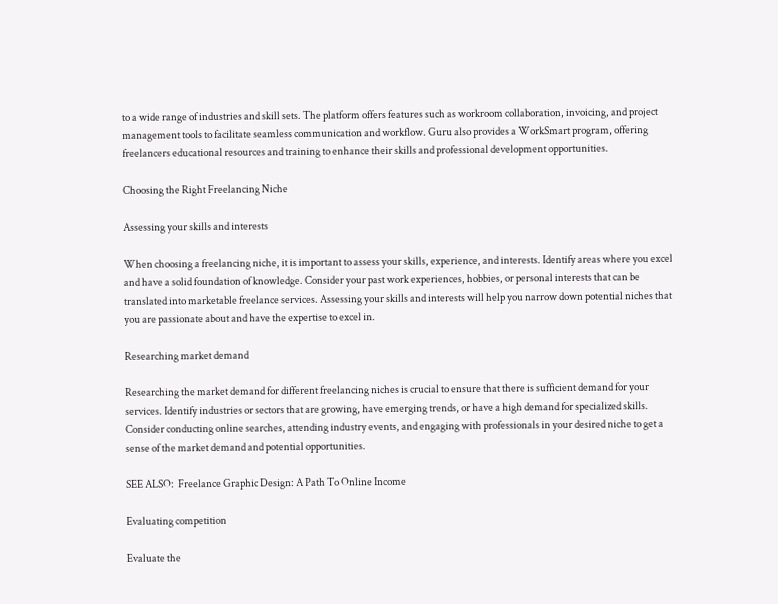to a wide range of industries and skill sets. The platform offers features such as workroom collaboration, invoicing, and project management tools to facilitate seamless communication and workflow. Guru also provides a WorkSmart program, offering freelancers educational resources and training to enhance their skills and professional development opportunities.

Choosing the Right Freelancing Niche

Assessing your skills and interests

When choosing a freelancing niche, it is important to assess your skills, experience, and interests. Identify areas where you excel and have a solid foundation of knowledge. Consider your past work experiences, hobbies, or personal interests that can be translated into marketable freelance services. Assessing your skills and interests will help you narrow down potential niches that you are passionate about and have the expertise to excel in.

Researching market demand

Researching the market demand for different freelancing niches is crucial to ensure that there is sufficient demand for your services. Identify industries or sectors that are growing, have emerging trends, or have a high demand for specialized skills. Consider conducting online searches, attending industry events, and engaging with professionals in your desired niche to get a sense of the market demand and potential opportunities.

SEE ALSO:  Freelance Graphic Design: A Path To Online Income

Evaluating competition

Evaluate the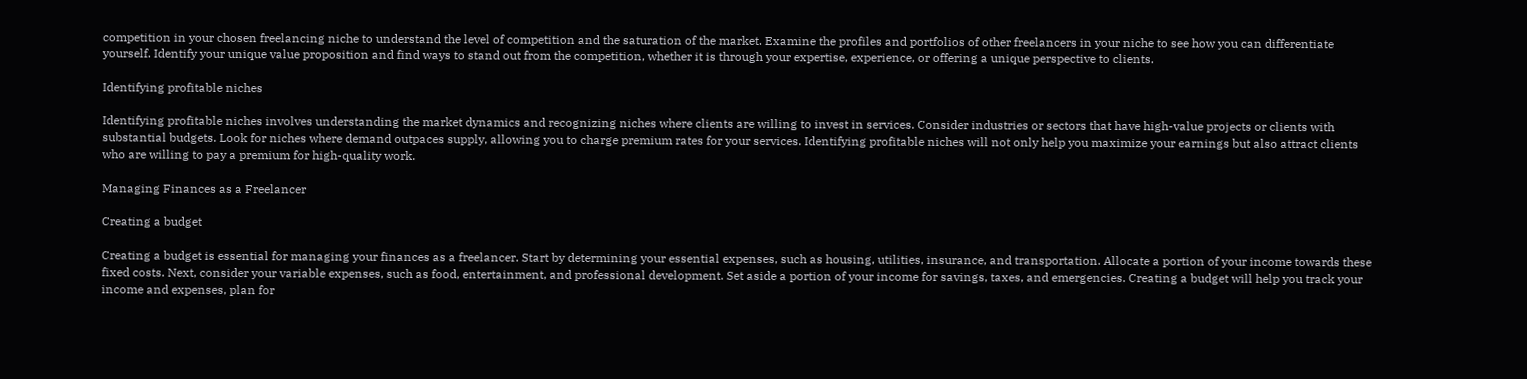competition in your chosen freelancing niche to understand the level of competition and the saturation of the market. Examine the profiles and portfolios of other freelancers in your niche to see how you can differentiate yourself. Identify your unique value proposition and find ways to stand out from the competition, whether it is through your expertise, experience, or offering a unique perspective to clients.

Identifying profitable niches

Identifying profitable niches involves understanding the market dynamics and recognizing niches where clients are willing to invest in services. Consider industries or sectors that have high-value projects or clients with substantial budgets. Look for niches where demand outpaces supply, allowing you to charge premium rates for your services. Identifying profitable niches will not only help you maximize your earnings but also attract clients who are willing to pay a premium for high-quality work.

Managing Finances as a Freelancer

Creating a budget

Creating a budget is essential for managing your finances as a freelancer. Start by determining your essential expenses, such as housing, utilities, insurance, and transportation. Allocate a portion of your income towards these fixed costs. Next, consider your variable expenses, such as food, entertainment, and professional development. Set aside a portion of your income for savings, taxes, and emergencies. Creating a budget will help you track your income and expenses, plan for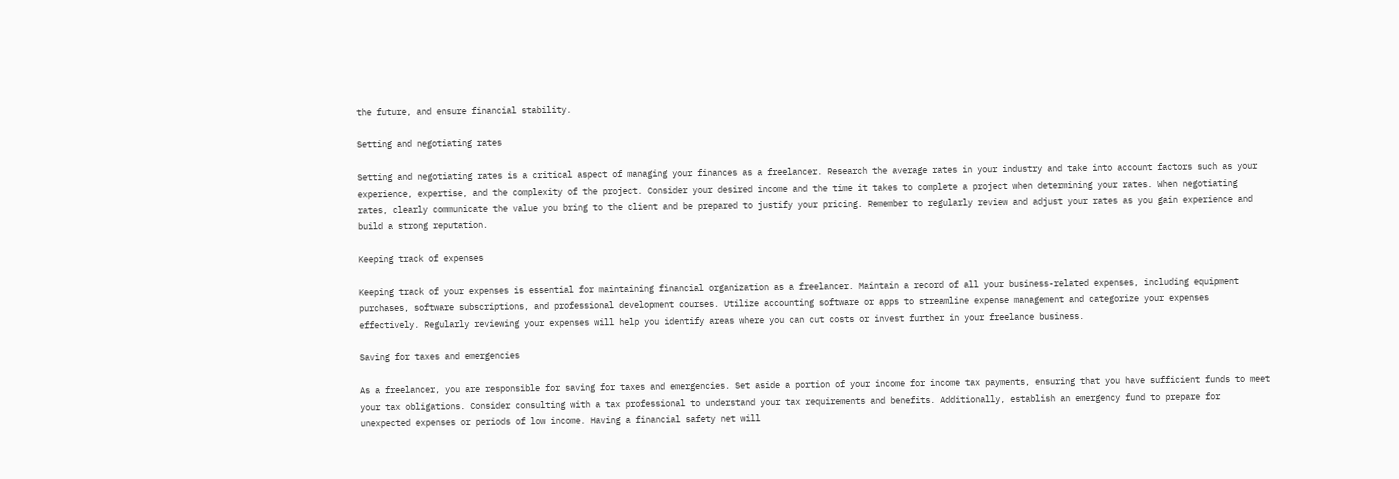the future, and ensure financial stability.

Setting and negotiating rates

Setting and negotiating rates is a critical aspect of managing your finances as a freelancer. Research the average rates in your industry and take into account factors such as your experience, expertise, and the complexity of the project. Consider your desired income and the time it takes to complete a project when determining your rates. When negotiating rates, clearly communicate the value you bring to the client and be prepared to justify your pricing. Remember to regularly review and adjust your rates as you gain experience and build a strong reputation.

Keeping track of expenses

Keeping track of your expenses is essential for maintaining financial organization as a freelancer. Maintain a record of all your business-related expenses, including equipment purchases, software subscriptions, and professional development courses. Utilize accounting software or apps to streamline expense management and categorize your expenses effectively. Regularly reviewing your expenses will help you identify areas where you can cut costs or invest further in your freelance business.

Saving for taxes and emergencies

As a freelancer, you are responsible for saving for taxes and emergencies. Set aside a portion of your income for income tax payments, ensuring that you have sufficient funds to meet your tax obligations. Consider consulting with a tax professional to understand your tax requirements and benefits. Additionally, establish an emergency fund to prepare for unexpected expenses or periods of low income. Having a financial safety net will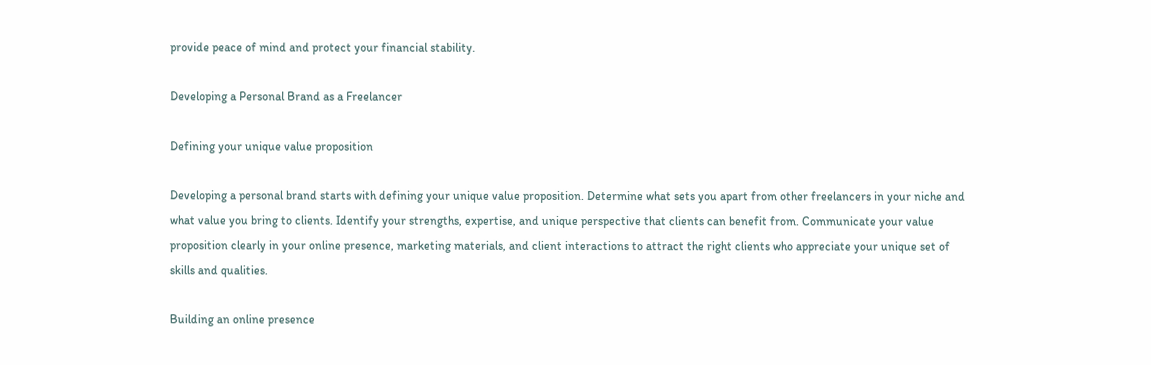provide peace of mind and protect your financial stability.

Developing a Personal Brand as a Freelancer

Defining your unique value proposition

Developing a personal brand starts with defining your unique value proposition. Determine what sets you apart from other freelancers in your niche and what value you bring to clients. Identify your strengths, expertise, and unique perspective that clients can benefit from. Communicate your value proposition clearly in your online presence, marketing materials, and client interactions to attract the right clients who appreciate your unique set of skills and qualities.

Building an online presence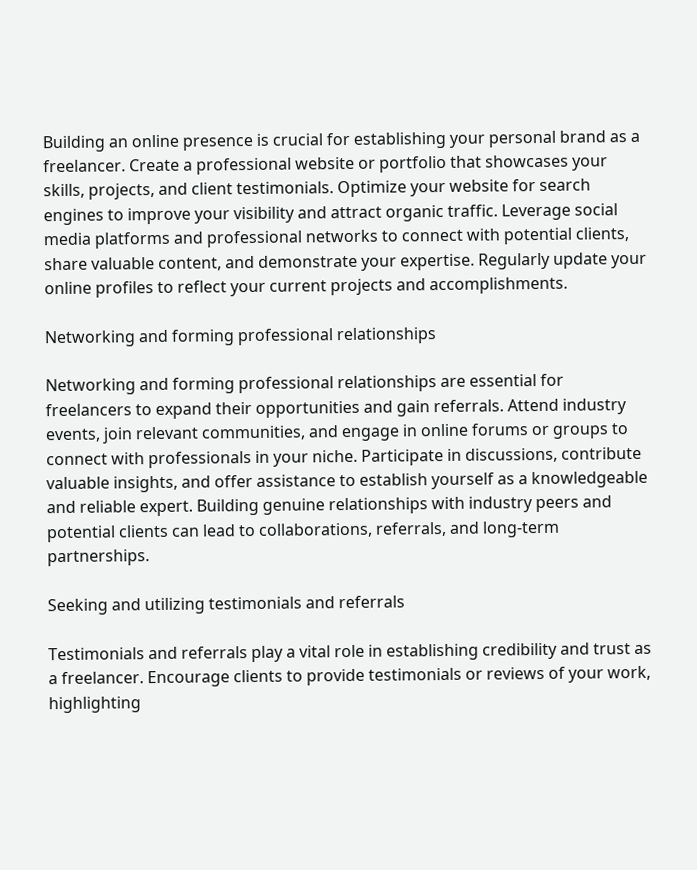Building an online presence is crucial for establishing your personal brand as a freelancer. Create a professional website or portfolio that showcases your skills, projects, and client testimonials. Optimize your website for search engines to improve your visibility and attract organic traffic. Leverage social media platforms and professional networks to connect with potential clients, share valuable content, and demonstrate your expertise. Regularly update your online profiles to reflect your current projects and accomplishments.

Networking and forming professional relationships

Networking and forming professional relationships are essential for freelancers to expand their opportunities and gain referrals. Attend industry events, join relevant communities, and engage in online forums or groups to connect with professionals in your niche. Participate in discussions, contribute valuable insights, and offer assistance to establish yourself as a knowledgeable and reliable expert. Building genuine relationships with industry peers and potential clients can lead to collaborations, referrals, and long-term partnerships.

Seeking and utilizing testimonials and referrals

Testimonials and referrals play a vital role in establishing credibility and trust as a freelancer. Encourage clients to provide testimonials or reviews of your work, highlighting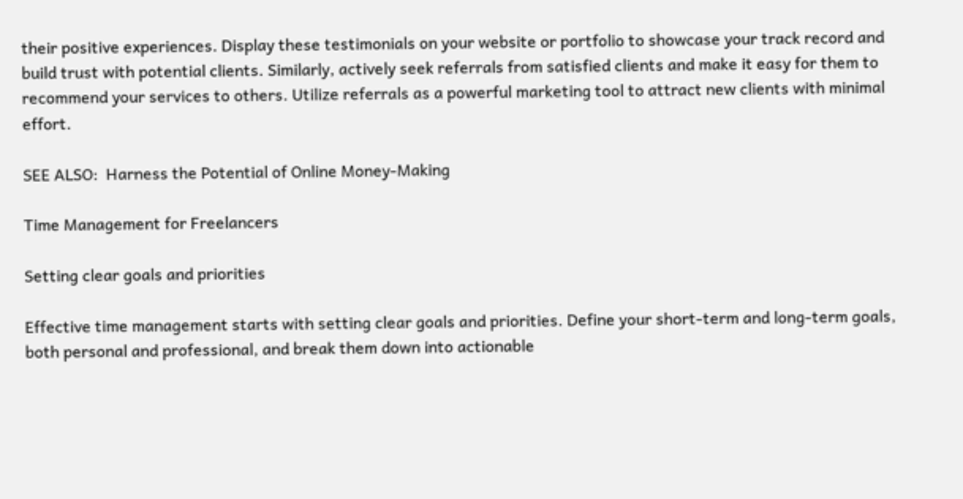their positive experiences. Display these testimonials on your website or portfolio to showcase your track record and build trust with potential clients. Similarly, actively seek referrals from satisfied clients and make it easy for them to recommend your services to others. Utilize referrals as a powerful marketing tool to attract new clients with minimal effort.

SEE ALSO:  Harness the Potential of Online Money-Making

Time Management for Freelancers

Setting clear goals and priorities

Effective time management starts with setting clear goals and priorities. Define your short-term and long-term goals, both personal and professional, and break them down into actionable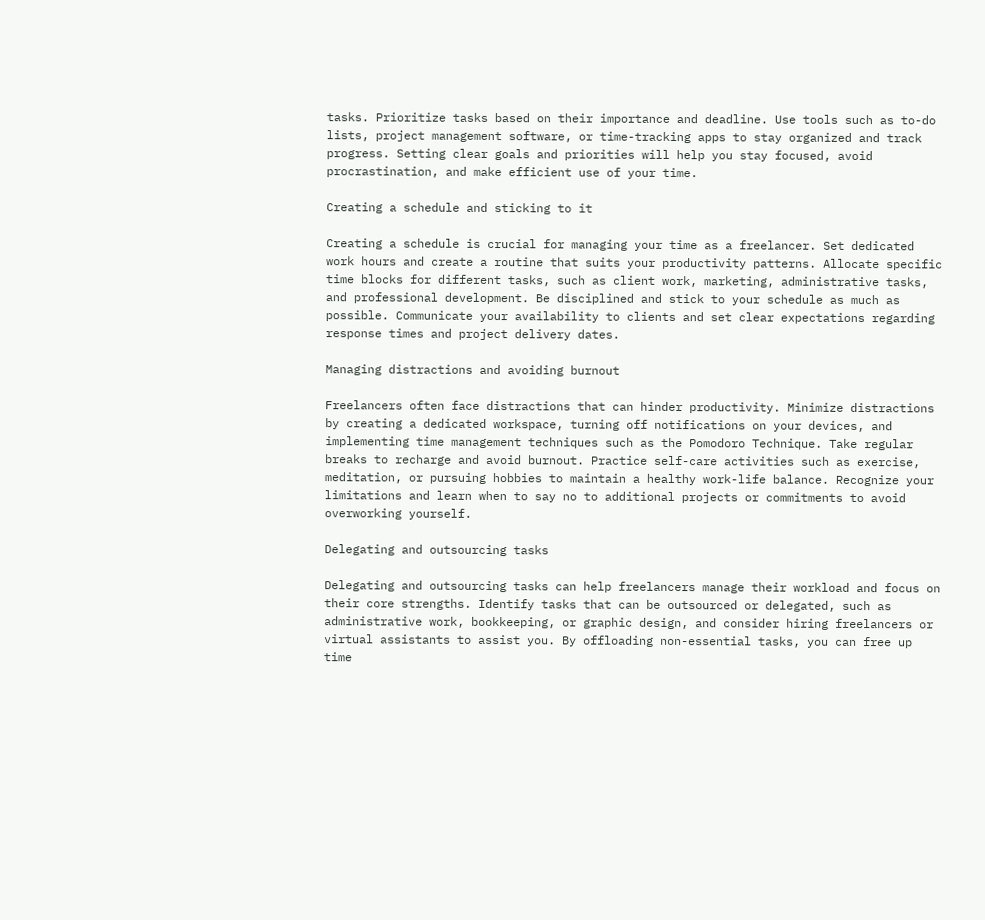tasks. Prioritize tasks based on their importance and deadline. Use tools such as to-do lists, project management software, or time-tracking apps to stay organized and track progress. Setting clear goals and priorities will help you stay focused, avoid procrastination, and make efficient use of your time.

Creating a schedule and sticking to it

Creating a schedule is crucial for managing your time as a freelancer. Set dedicated work hours and create a routine that suits your productivity patterns. Allocate specific time blocks for different tasks, such as client work, marketing, administrative tasks, and professional development. Be disciplined and stick to your schedule as much as possible. Communicate your availability to clients and set clear expectations regarding response times and project delivery dates.

Managing distractions and avoiding burnout

Freelancers often face distractions that can hinder productivity. Minimize distractions by creating a dedicated workspace, turning off notifications on your devices, and implementing time management techniques such as the Pomodoro Technique. Take regular breaks to recharge and avoid burnout. Practice self-care activities such as exercise, meditation, or pursuing hobbies to maintain a healthy work-life balance. Recognize your limitations and learn when to say no to additional projects or commitments to avoid overworking yourself.

Delegating and outsourcing tasks

Delegating and outsourcing tasks can help freelancers manage their workload and focus on their core strengths. Identify tasks that can be outsourced or delegated, such as administrative work, bookkeeping, or graphic design, and consider hiring freelancers or virtual assistants to assist you. By offloading non-essential tasks, you can free up time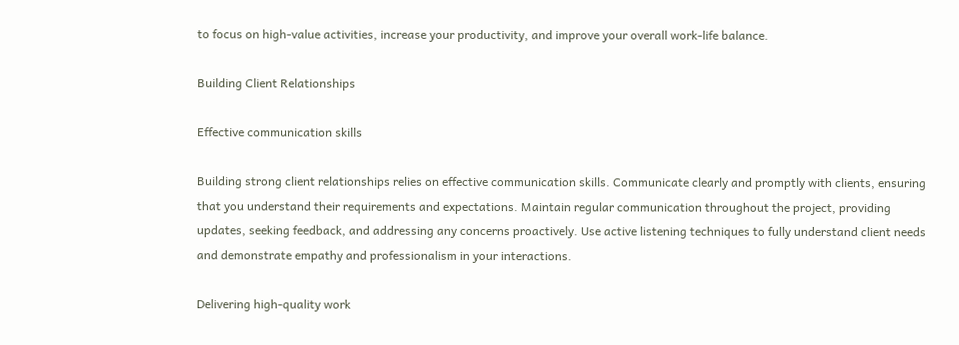to focus on high-value activities, increase your productivity, and improve your overall work-life balance.

Building Client Relationships

Effective communication skills

Building strong client relationships relies on effective communication skills. Communicate clearly and promptly with clients, ensuring that you understand their requirements and expectations. Maintain regular communication throughout the project, providing updates, seeking feedback, and addressing any concerns proactively. Use active listening techniques to fully understand client needs and demonstrate empathy and professionalism in your interactions.

Delivering high-quality work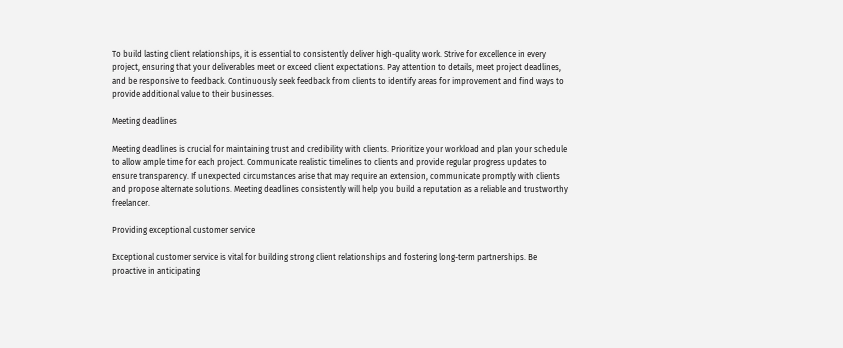To build lasting client relationships, it is essential to consistently deliver high-quality work. Strive for excellence in every project, ensuring that your deliverables meet or exceed client expectations. Pay attention to details, meet project deadlines, and be responsive to feedback. Continuously seek feedback from clients to identify areas for improvement and find ways to provide additional value to their businesses.

Meeting deadlines

Meeting deadlines is crucial for maintaining trust and credibility with clients. Prioritize your workload and plan your schedule to allow ample time for each project. Communicate realistic timelines to clients and provide regular progress updates to ensure transparency. If unexpected circumstances arise that may require an extension, communicate promptly with clients and propose alternate solutions. Meeting deadlines consistently will help you build a reputation as a reliable and trustworthy freelancer.

Providing exceptional customer service

Exceptional customer service is vital for building strong client relationships and fostering long-term partnerships. Be proactive in anticipating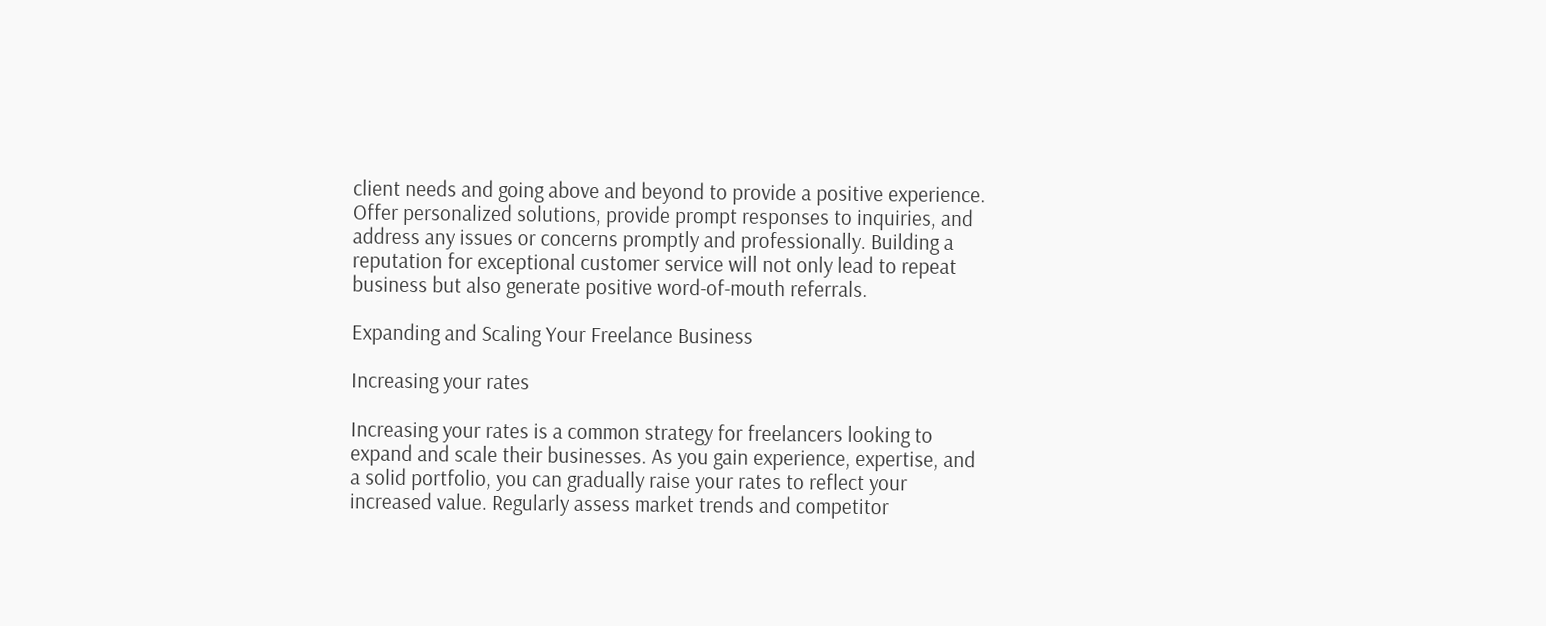client needs and going above and beyond to provide a positive experience. Offer personalized solutions, provide prompt responses to inquiries, and address any issues or concerns promptly and professionally. Building a reputation for exceptional customer service will not only lead to repeat business but also generate positive word-of-mouth referrals.

Expanding and Scaling Your Freelance Business

Increasing your rates

Increasing your rates is a common strategy for freelancers looking to expand and scale their businesses. As you gain experience, expertise, and a solid portfolio, you can gradually raise your rates to reflect your increased value. Regularly assess market trends and competitor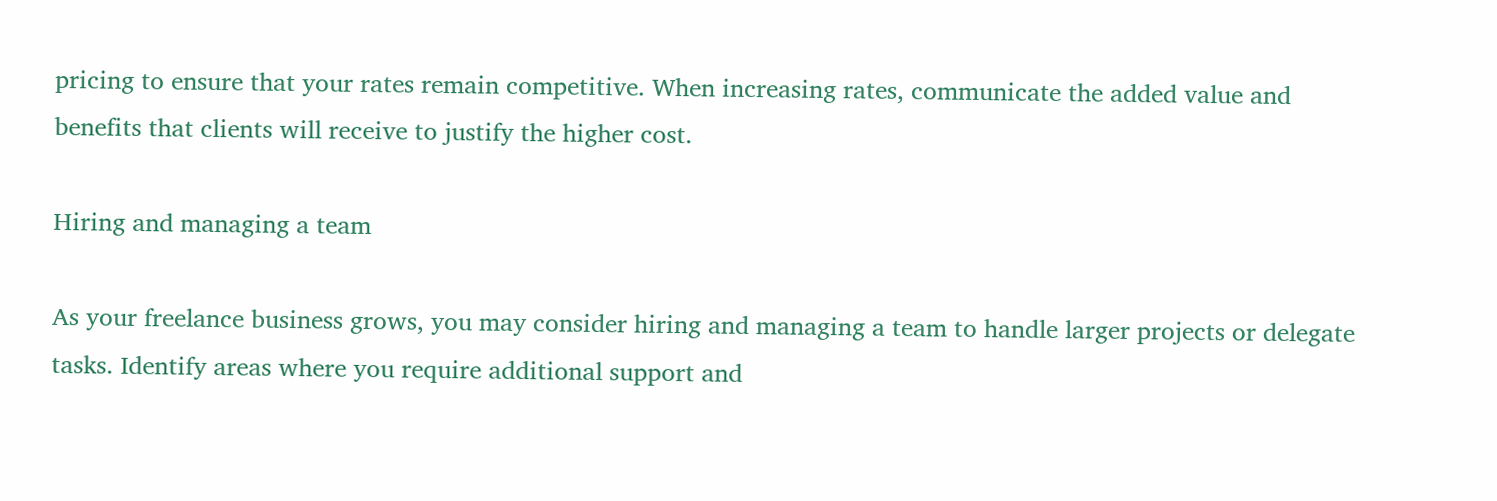pricing to ensure that your rates remain competitive. When increasing rates, communicate the added value and benefits that clients will receive to justify the higher cost.

Hiring and managing a team

As your freelance business grows, you may consider hiring and managing a team to handle larger projects or delegate tasks. Identify areas where you require additional support and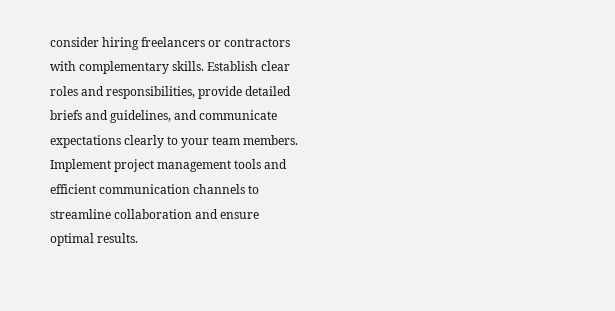consider hiring freelancers or contractors with complementary skills. Establish clear roles and responsibilities, provide detailed briefs and guidelines, and communicate expectations clearly to your team members. Implement project management tools and efficient communication channels to streamline collaboration and ensure optimal results.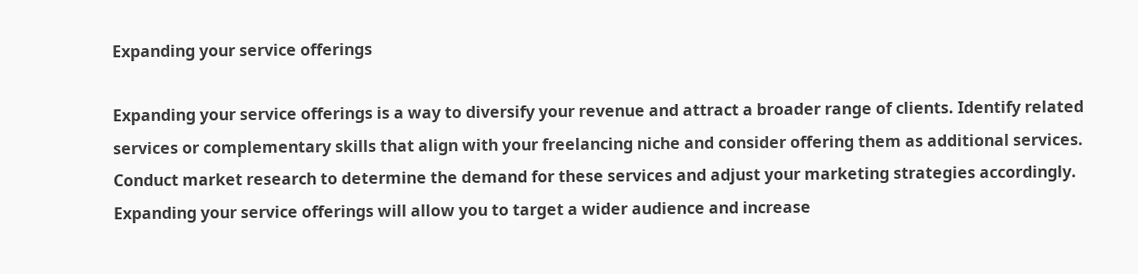Expanding your service offerings

Expanding your service offerings is a way to diversify your revenue and attract a broader range of clients. Identify related services or complementary skills that align with your freelancing niche and consider offering them as additional services. Conduct market research to determine the demand for these services and adjust your marketing strategies accordingly. Expanding your service offerings will allow you to target a wider audience and increase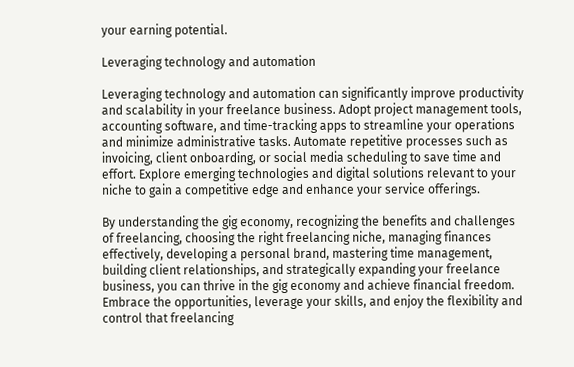your earning potential.

Leveraging technology and automation

Leveraging technology and automation can significantly improve productivity and scalability in your freelance business. Adopt project management tools, accounting software, and time-tracking apps to streamline your operations and minimize administrative tasks. Automate repetitive processes such as invoicing, client onboarding, or social media scheduling to save time and effort. Explore emerging technologies and digital solutions relevant to your niche to gain a competitive edge and enhance your service offerings.

By understanding the gig economy, recognizing the benefits and challenges of freelancing, choosing the right freelancing niche, managing finances effectively, developing a personal brand, mastering time management, building client relationships, and strategically expanding your freelance business, you can thrive in the gig economy and achieve financial freedom. Embrace the opportunities, leverage your skills, and enjoy the flexibility and control that freelancing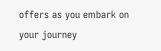offers as you embark on your journey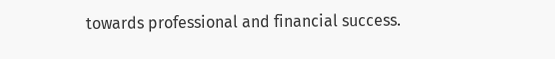towards professional and financial success.